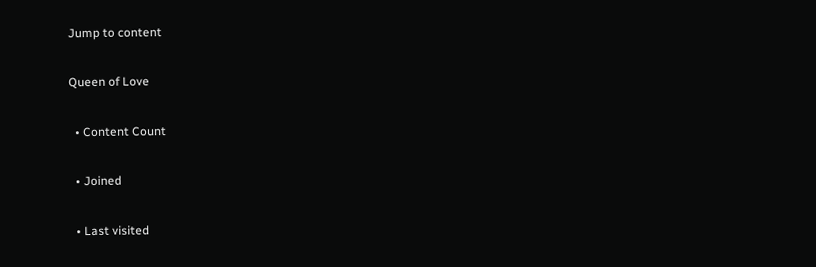Jump to content

Queen of Love

  • Content Count

  • Joined

  • Last visited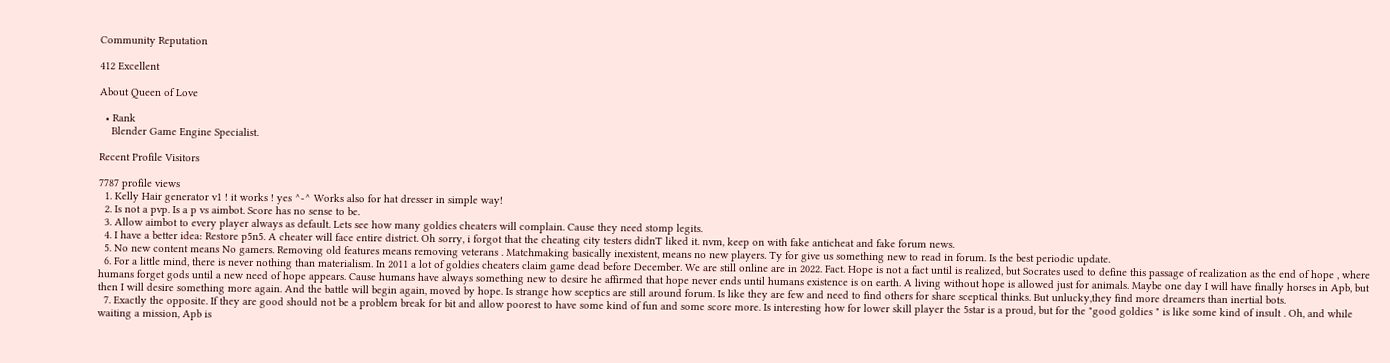Community Reputation

412 Excellent

About Queen of Love

  • Rank
    Blender Game Engine Specialist.

Recent Profile Visitors

7787 profile views
  1. Kelly Hair generator v1 ! it works ! yes ^-^ Works also for hat dresser in simple way!
  2. Is not a pvp. Is a p vs aimbot. Score has no sense to be.
  3. Allow aimbot to every player always as default. Lets see how many goldies cheaters will complain. Cause they need stomp legits.
  4. I have a better idea: Restore p5n5. A cheater will face entire district. Oh sorry, i forgot that the cheating city testers didnT liked it. nvm, keep on with fake anticheat and fake forum news.
  5. No new content means No gamers. Removing old features means removing veterans . Matchmaking basically inexistent, means no new players. Ty for give us something new to read in forum. Is the best periodic update.
  6. For a little mind, there is never nothing than materialism. In 2011 a lot of goldies cheaters claim game dead before December. We are still online are in 2022. Fact. Hope is not a fact until is realized, but Socrates used to define this passage of realization as the end of hope , where humans forget gods until a new need of hope appears. Cause humans have always something new to desire he affirmed that hope never ends until humans existence is on earth. A living without hope is allowed just for animals. Maybe one day I will have finally horses in Apb, but then I will desire something more again. And the battle will begin again, moved by hope. Is strange how sceptics are still around forum. Is like they are few and need to find others for share sceptical thinks. But unlucky,they find more dreamers than inertial bots.
  7. Exactly the opposite. If they are good should not be a problem break for bit and allow poorest to have some kind of fun and some score more. Is interesting how for lower skill player the 5star is a proud, but for the "good goldies " is like some kind of insult . Oh, and while waiting a mission, Apb is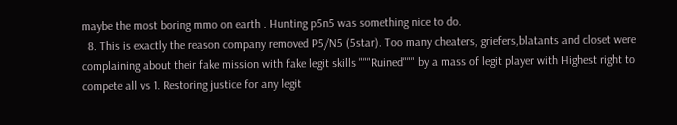maybe the most boring mmo on earth . Hunting p5n5 was something nice to do.
  8. This is exactly the reason company removed P5/N5 (5star). Too many cheaters, griefers,blatants and closet were complaining about their fake mission with fake legit skills """Ruined""" by a mass of legit player with Highest right to compete all vs 1. Restoring justice for any legit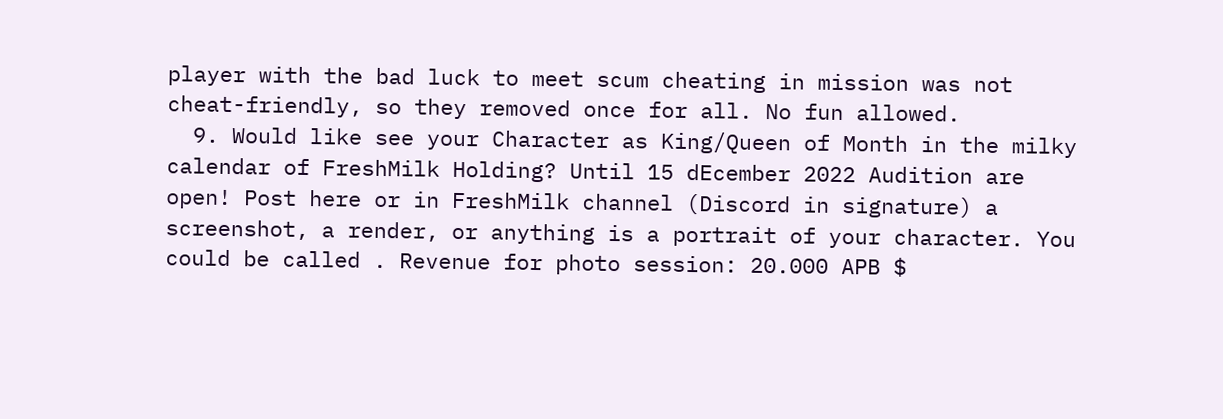player with the bad luck to meet scum cheating in mission was not cheat-friendly, so they removed once for all. No fun allowed.
  9. Would like see your Character as King/Queen of Month in the milky calendar of FreshMilk Holding? Until 15 dEcember 2022 Audition are open! Post here or in FreshMilk channel (Discord in signature) a screenshot, a render, or anything is a portrait of your character. You could be called . Revenue for photo session: 20.000 APB $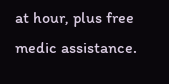at hour, plus free medic assistance.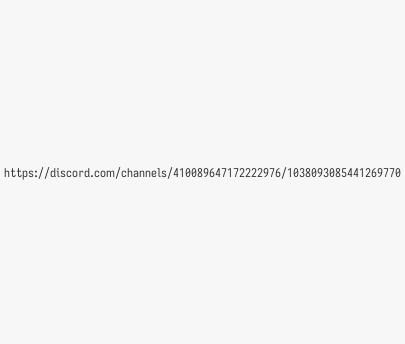https://discord.com/channels/410089647172222976/1038093085441269770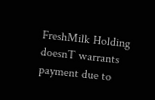FreshMilk Holding doesnT warrants payment due to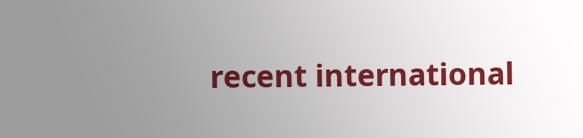recent international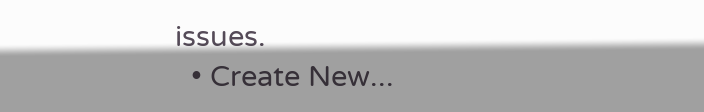issues.
  • Create New...